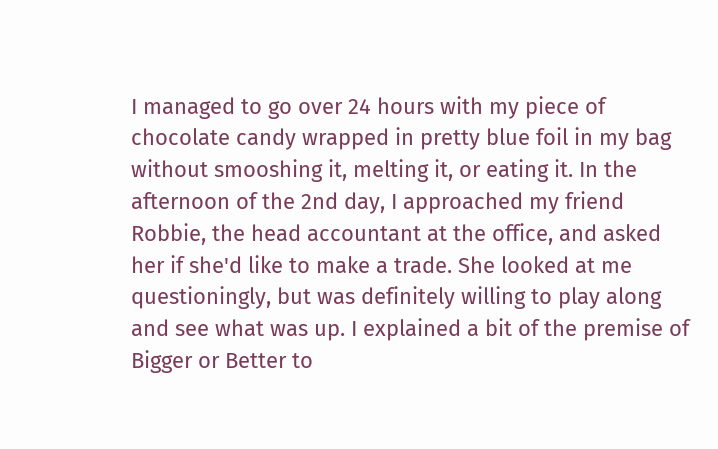I managed to go over 24 hours with my piece of chocolate candy wrapped in pretty blue foil in my bag without smooshing it, melting it, or eating it. In the afternoon of the 2nd day, I approached my friend Robbie, the head accountant at the office, and asked her if she'd like to make a trade. She looked at me questioningly, but was definitely willing to play along and see what was up. I explained a bit of the premise of Bigger or Better to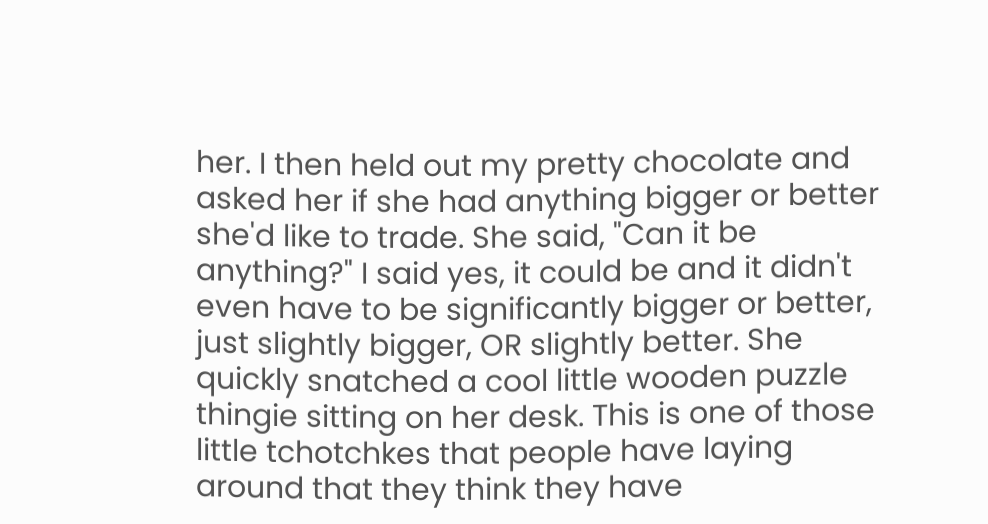her. I then held out my pretty chocolate and asked her if she had anything bigger or better she'd like to trade. She said, "Can it be anything?" I said yes, it could be and it didn't even have to be significantly bigger or better, just slightly bigger, OR slightly better. She quickly snatched a cool little wooden puzzle thingie sitting on her desk. This is one of those little tchotchkes that people have laying around that they think they have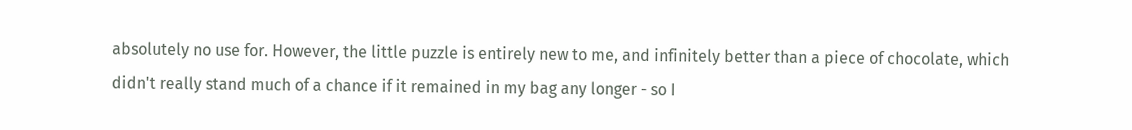absolutely no use for. However, the little puzzle is entirely new to me, and infinitely better than a piece of chocolate, which didn't really stand much of a chance if it remained in my bag any longer - so I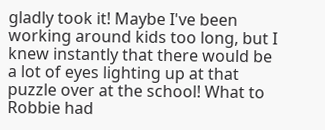gladly took it! Maybe I've been working around kids too long, but I knew instantly that there would be a lot of eyes lighting up at that puzzle over at the school! What to Robbie had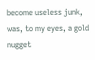become useless junk, was, to my eyes, a gold nugget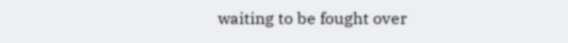waiting to be fought over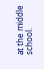at the middle school.